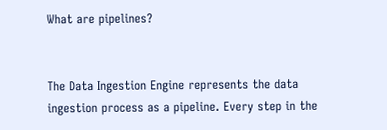What are pipelines?


The Data Ingestion Engine represents the data ingestion process as a pipeline. Every step in the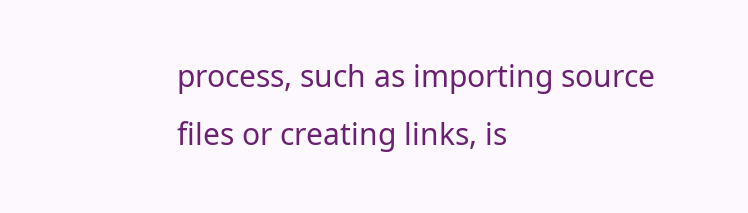process, such as importing source files or creating links, is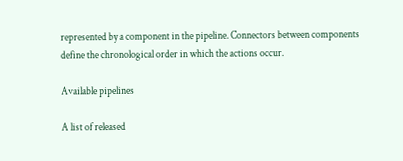represented by a component in the pipeline. Connectors between components define the chronological order in which the actions occur.

Available pipelines

A list of released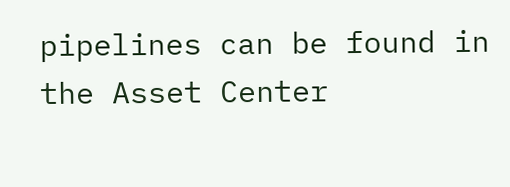pipelines can be found in the Asset Center